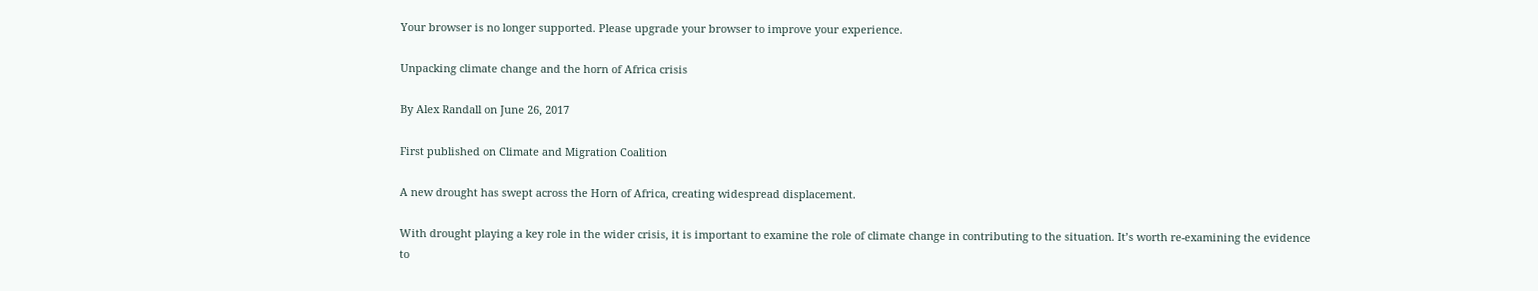Your browser is no longer supported. Please upgrade your browser to improve your experience.

Unpacking climate change and the horn of Africa crisis

By Alex Randall on June 26, 2017

First published on Climate and Migration Coalition

A new drought has swept across the Horn of Africa, creating widespread displacement.

With drought playing a key role in the wider crisis, it is important to examine the role of climate change in contributing to the situation. It’s worth re-examining the evidence to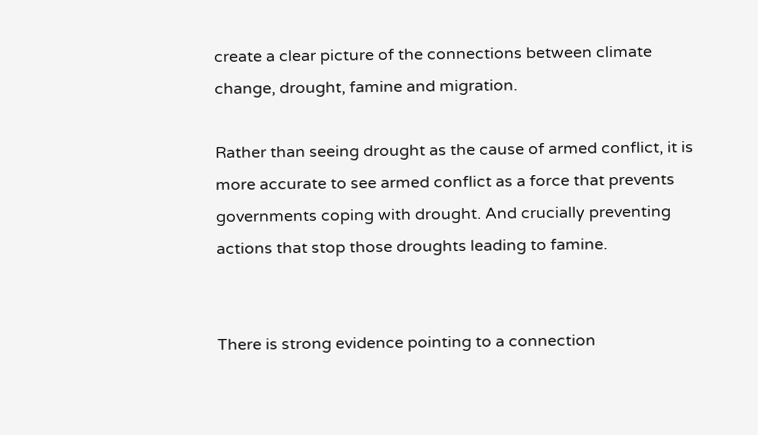create a clear picture of the connections between climate change, drought, famine and migration.

Rather than seeing drought as the cause of armed conflict, it is more accurate to see armed conflict as a force that prevents governments coping with drought. And crucially preventing actions that stop those droughts leading to famine.


There is strong evidence pointing to a connection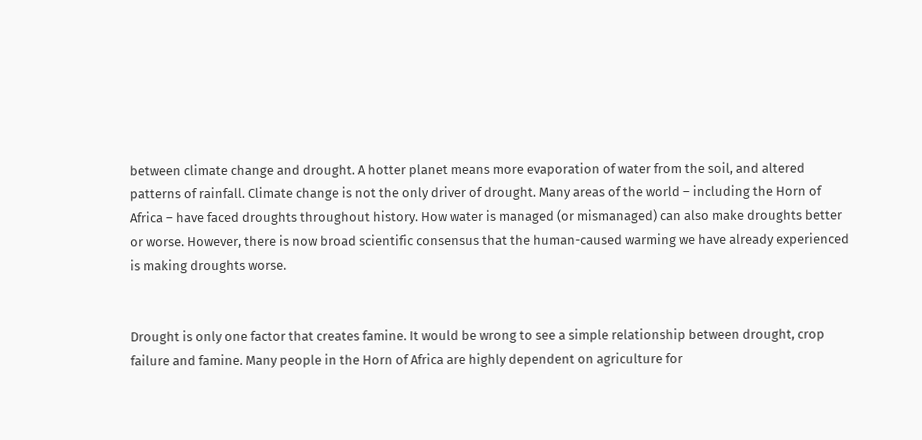between climate change and drought. A hotter planet means more evaporation of water from the soil, and altered patterns of rainfall. Climate change is not the only driver of drought. Many areas of the world – including the Horn of Africa – have faced droughts throughout history. How water is managed (or mismanaged) can also make droughts better or worse. However, there is now broad scientific consensus that the human-caused warming we have already experienced is making droughts worse.


Drought is only one factor that creates famine. It would be wrong to see a simple relationship between drought, crop failure and famine. Many people in the Horn of Africa are highly dependent on agriculture for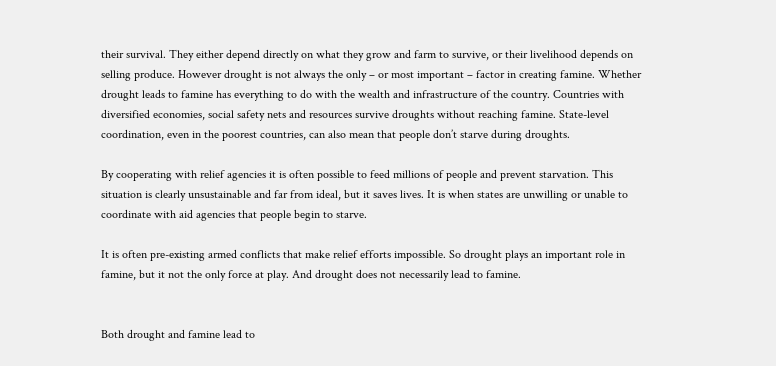their survival. They either depend directly on what they grow and farm to survive, or their livelihood depends on selling produce. However drought is not always the only – or most important – factor in creating famine. Whether drought leads to famine has everything to do with the wealth and infrastructure of the country. Countries with diversified economies, social safety nets and resources survive droughts without reaching famine. State-level coordination, even in the poorest countries, can also mean that people don’t starve during droughts.

By cooperating with relief agencies it is often possible to feed millions of people and prevent starvation. This situation is clearly unsustainable and far from ideal, but it saves lives. It is when states are unwilling or unable to coordinate with aid agencies that people begin to starve.

It is often pre-existing armed conflicts that make relief efforts impossible. So drought plays an important role in famine, but it not the only force at play. And drought does not necessarily lead to famine.


Both drought and famine lead to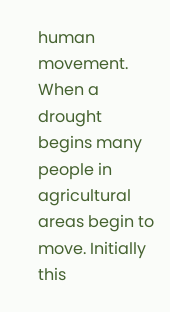human movement. When a drought begins many people in agricultural areas begin to move. Initially this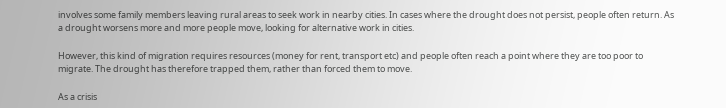involves some family members leaving rural areas to seek work in nearby cities. In cases where the drought does not persist, people often return. As a drought worsens more and more people move, looking for alternative work in cities.

However, this kind of migration requires resources (money for rent, transport etc) and people often reach a point where they are too poor to migrate. The drought has therefore trapped them, rather than forced them to move.

As a crisis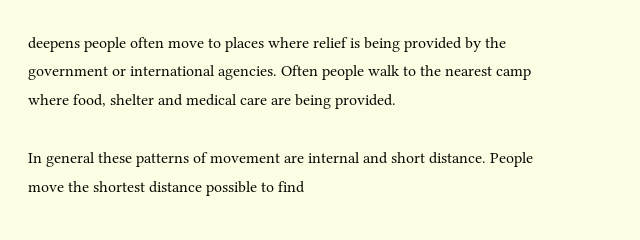deepens people often move to places where relief is being provided by the government or international agencies. Often people walk to the nearest camp where food, shelter and medical care are being provided.

In general these patterns of movement are internal and short distance. People move the shortest distance possible to find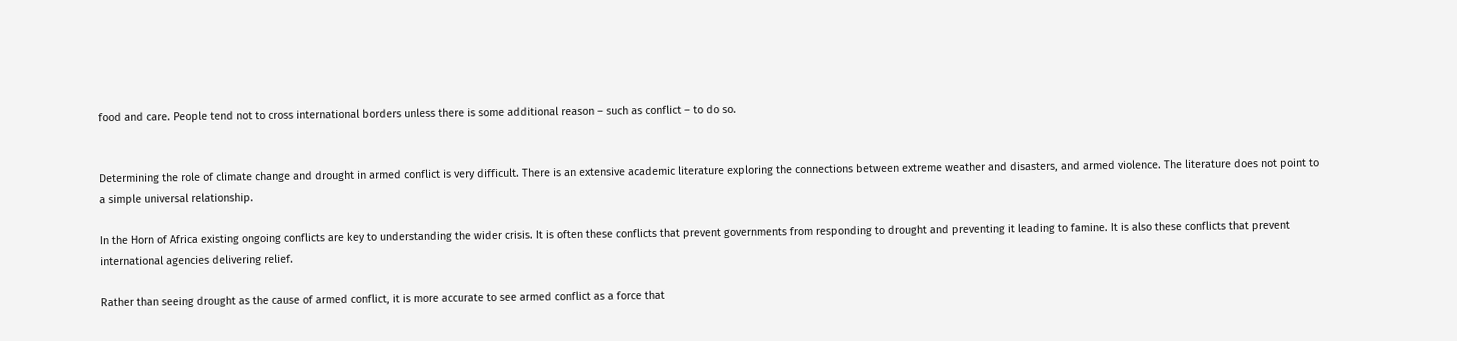food and care. People tend not to cross international borders unless there is some additional reason – such as conflict – to do so.


Determining the role of climate change and drought in armed conflict is very difficult. There is an extensive academic literature exploring the connections between extreme weather and disasters, and armed violence. The literature does not point to a simple universal relationship.

In the Horn of Africa existing ongoing conflicts are key to understanding the wider crisis. It is often these conflicts that prevent governments from responding to drought and preventing it leading to famine. It is also these conflicts that prevent international agencies delivering relief.

Rather than seeing drought as the cause of armed conflict, it is more accurate to see armed conflict as a force that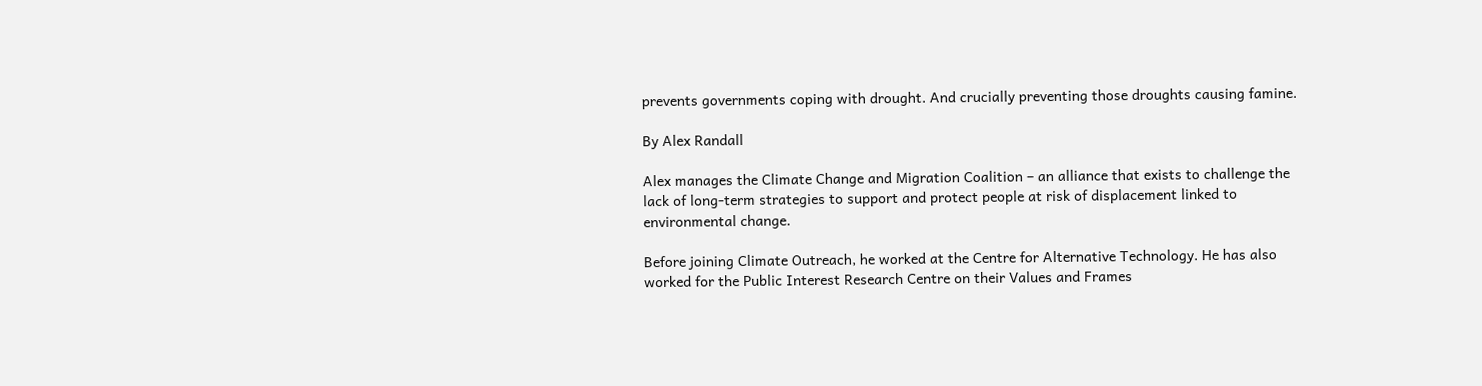prevents governments coping with drought. And crucially preventing those droughts causing famine.

By Alex Randall

Alex manages the Climate Change and Migration Coalition – an alliance that exists to challenge the lack of long-term strategies to support and protect people at risk of displacement linked to environmental change.

Before joining Climate Outreach, he worked at the Centre for Alternative Technology. He has also worked for the Public Interest Research Centre on their Values and Frames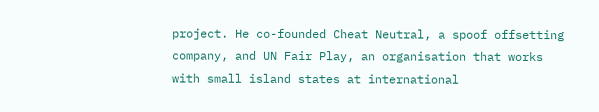project. He co-founded Cheat Neutral, a spoof offsetting company, and UN Fair Play, an organisation that works with small island states at international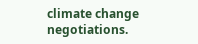climate change negotiations.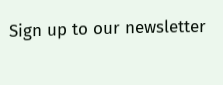Sign up to our newsletter